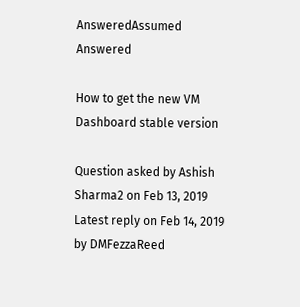AnsweredAssumed Answered

How to get the new VM Dashboard stable version

Question asked by Ashish Sharma2 on Feb 13, 2019
Latest reply on Feb 14, 2019 by DMFezzaReed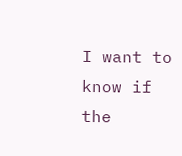I want to know if the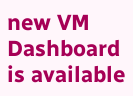new VM Dashboard is available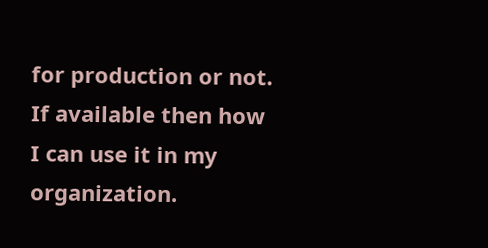for production or not. If available then how I can use it in my organization.